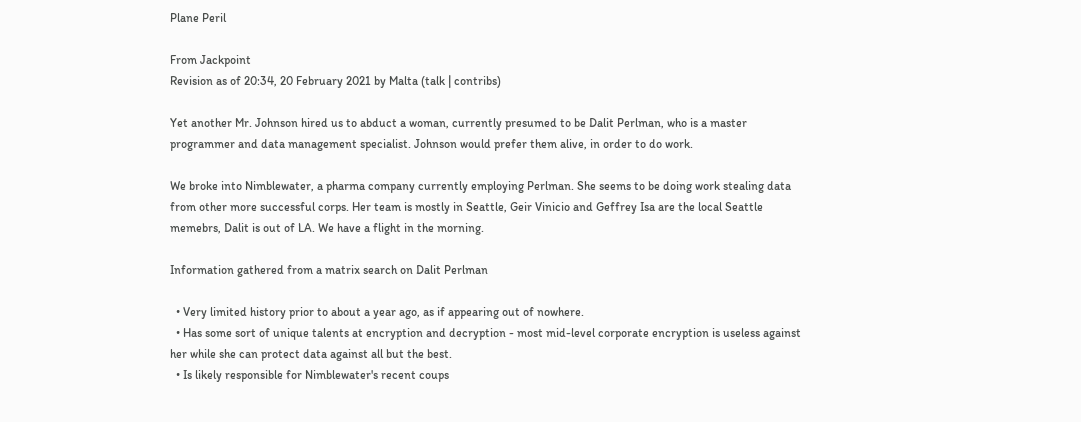Plane Peril

From Jackpoint
Revision as of 20:34, 20 February 2021 by Malta (talk | contribs)

Yet another Mr. Johnson hired us to abduct a woman, currently presumed to be Dalit Perlman, who is a master programmer and data management specialist. Johnson would prefer them alive, in order to do work.

We broke into Nimblewater, a pharma company currently employing Perlman. She seems to be doing work stealing data from other more successful corps. Her team is mostly in Seattle, Geir Vinicio and Geffrey Isa are the local Seattle memebrs, Dalit is out of LA. We have a flight in the morning.

Information gathered from a matrix search on Dalit Perlman

  • Very limited history prior to about a year ago, as if appearing out of nowhere.
  • Has some sort of unique talents at encryption and decryption - most mid-level corporate encryption is useless against her while she can protect data against all but the best.
  • Is likely responsible for Nimblewater's recent coups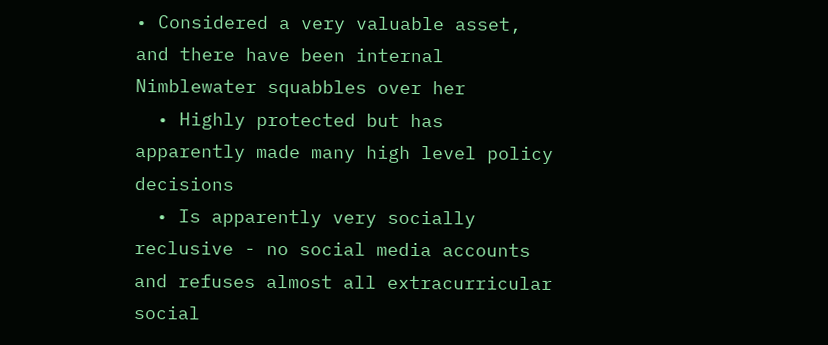• Considered a very valuable asset, and there have been internal Nimblewater squabbles over her
  • Highly protected but has apparently made many high level policy decisions
  • Is apparently very socially reclusive - no social media accounts and refuses almost all extracurricular social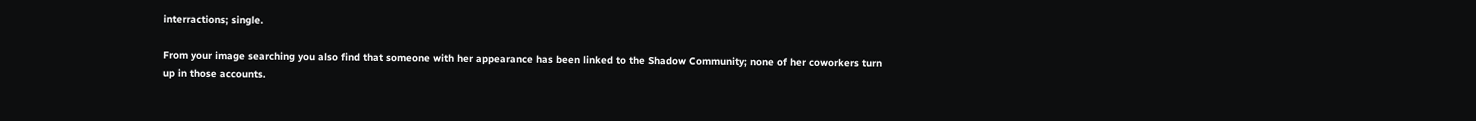interractions; single.

From your image searching you also find that someone with her appearance has been linked to the Shadow Community; none of her coworkers turn up in those accounts.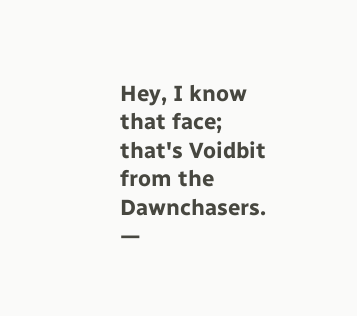Hey, I know that face; that's Voidbit from the Dawnchasers. —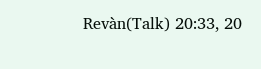Revàn(Talk) 20:33, 20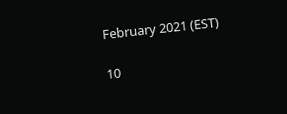February 2021 (EST)

10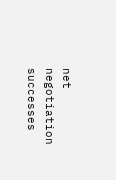net negotiation successes